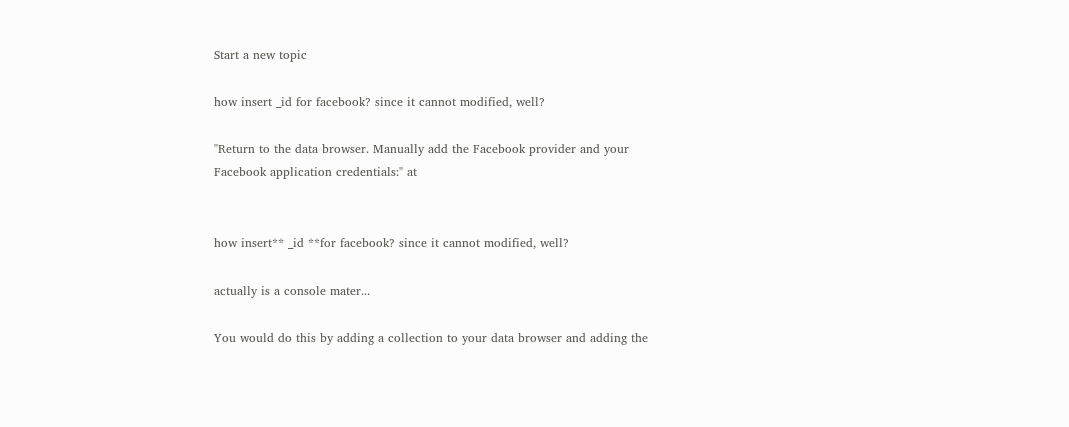Start a new topic

how insert _id for facebook? since it cannot modified, well?

"Return to the data browser. Manually add the Facebook provider and your Facebook application credentials:" at


how insert** _id **for facebook? since it cannot modified, well?

actually is a console mater...

You would do this by adding a collection to your data browser and adding the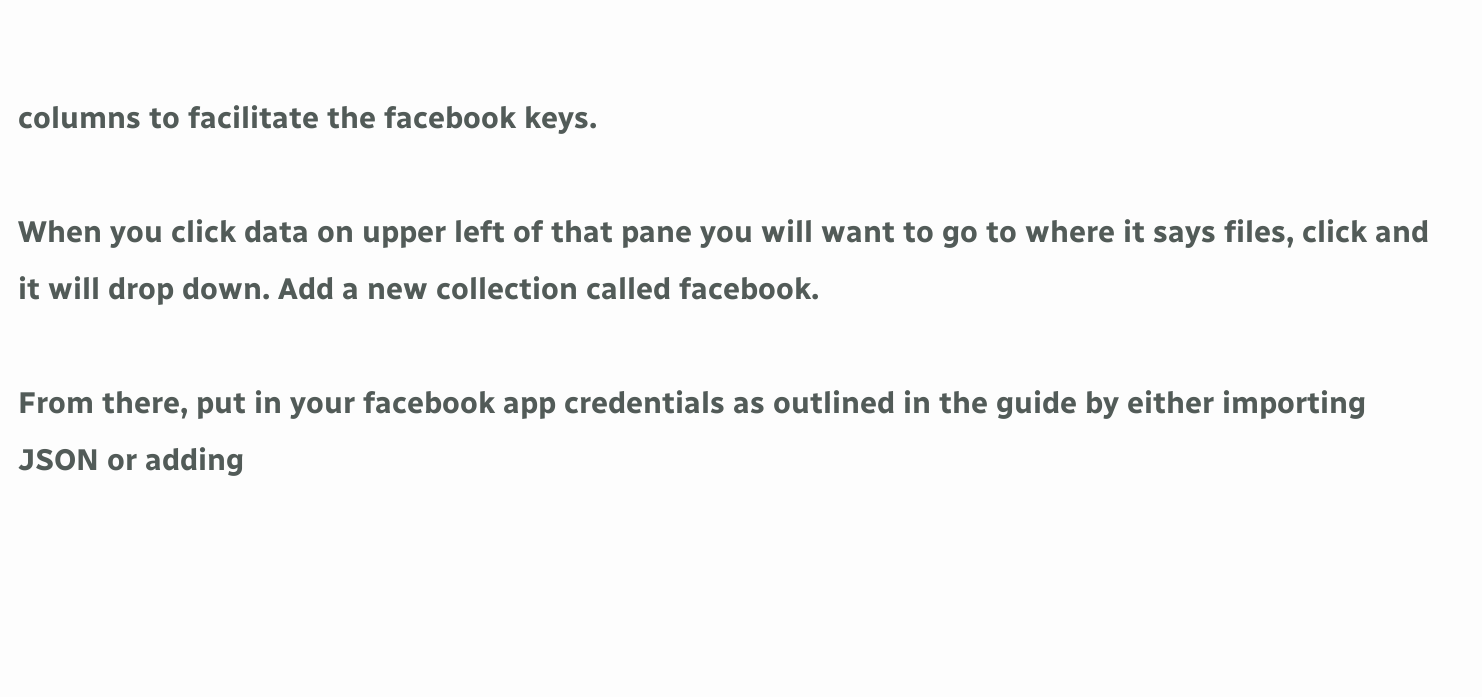columns to facilitate the facebook keys.

When you click data on upper left of that pane you will want to go to where it says files, click and it will drop down. Add a new collection called facebook.

From there, put in your facebook app credentials as outlined in the guide by either importing JSON or adding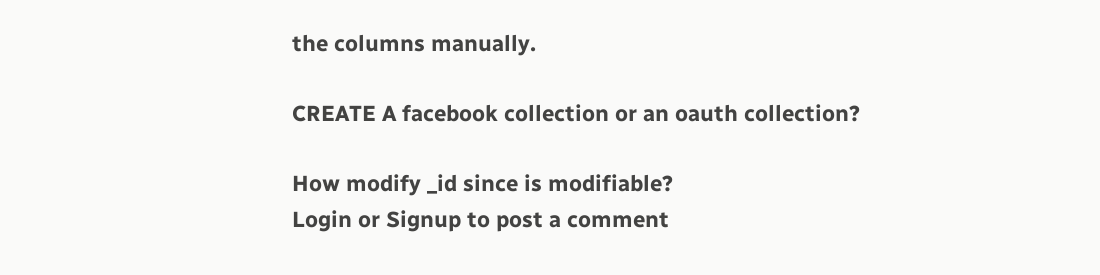the columns manually.

CREATE A facebook collection or an oauth collection?

How modify _id since is modifiable?
Login or Signup to post a comment